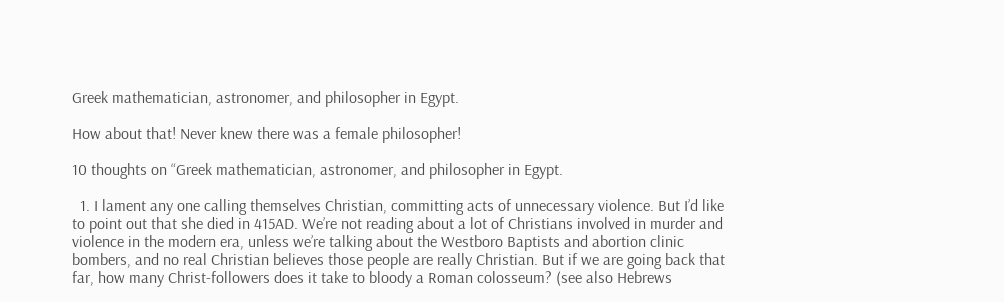Greek mathematician, astronomer, and philosopher in Egypt.

How about that! Never knew there was a female philosopher!

10 thoughts on “Greek mathematician, astronomer, and philosopher in Egypt.

  1. I lament any one calling themselves Christian, committing acts of unnecessary violence. But I’d like to point out that she died in 415AD. We’re not reading about a lot of Christians involved in murder and violence in the modern era, unless we’re talking about the Westboro Baptists and abortion clinic bombers, and no real Christian believes those people are really Christian. But if we are going back that far, how many Christ-followers does it take to bloody a Roman colosseum? (see also Hebrews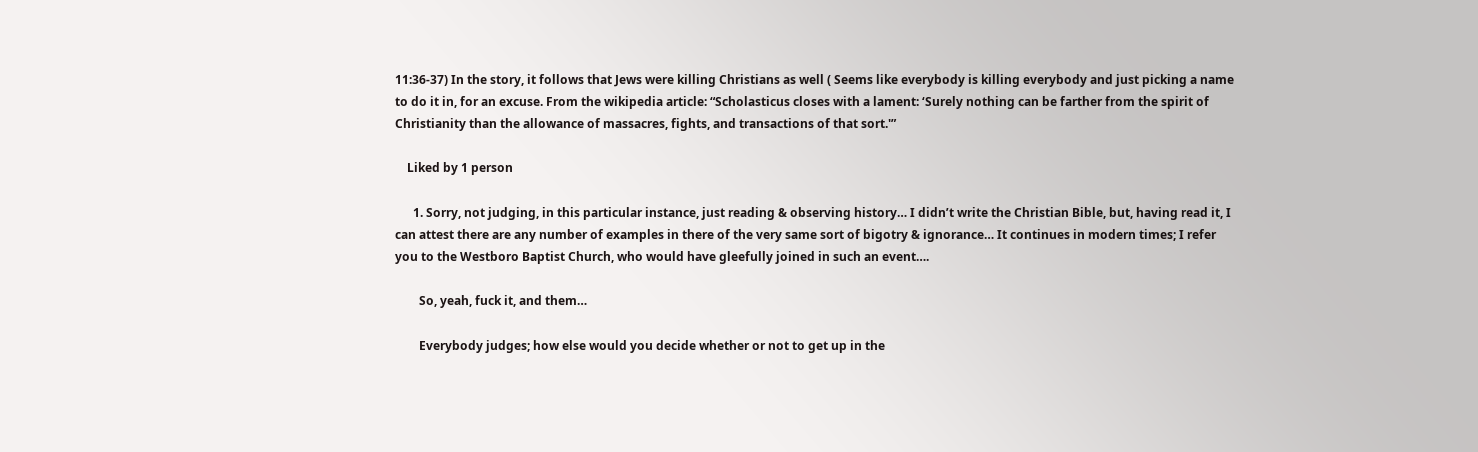11:36-37) In the story, it follows that Jews were killing Christians as well ( Seems like everybody is killing everybody and just picking a name to do it in, for an excuse. From the wikipedia article: “Scholasticus closes with a lament: ‘Surely nothing can be farther from the spirit of Christianity than the allowance of massacres, fights, and transactions of that sort.'”

    Liked by 1 person

      1. Sorry, not judging, in this particular instance, just reading & observing history… I didn’t write the Christian Bible, but, having read it, I can attest there are any number of examples in there of the very same sort of bigotry & ignorance… It continues in modern times; I refer you to the Westboro Baptist Church, who would have gleefully joined in such an event….

        So, yeah, fuck it, and them…

        Everybody judges; how else would you decide whether or not to get up in the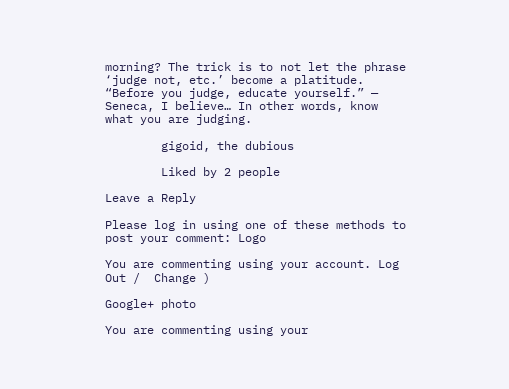morning? The trick is to not let the phrase ‘judge not, etc.’ become a platitude. “Before you judge, educate yourself.” — Seneca, I believe… In other words, know what you are judging.

        gigoid, the dubious

        Liked by 2 people

Leave a Reply

Please log in using one of these methods to post your comment: Logo

You are commenting using your account. Log Out /  Change )

Google+ photo

You are commenting using your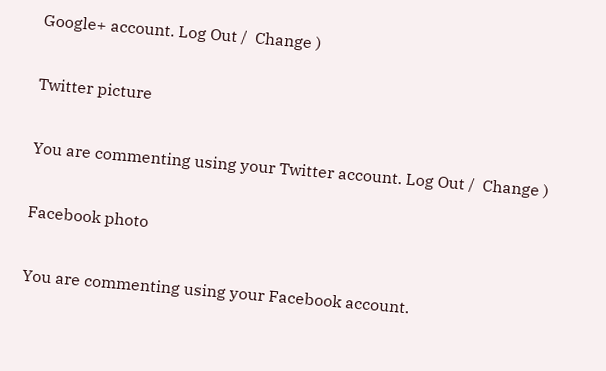Google+ account. Log Out /  Change )

Twitter picture

You are commenting using your Twitter account. Log Out /  Change )

Facebook photo

You are commenting using your Facebook account.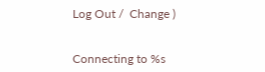Log Out /  Change )


Connecting to %s